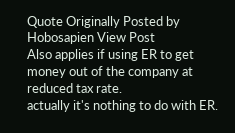Quote Originally Posted by Hobosapien View Post
Also applies if using ER to get money out of the company at reduced tax rate.
actually it's nothing to do with ER.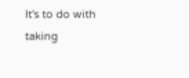It's to do with taking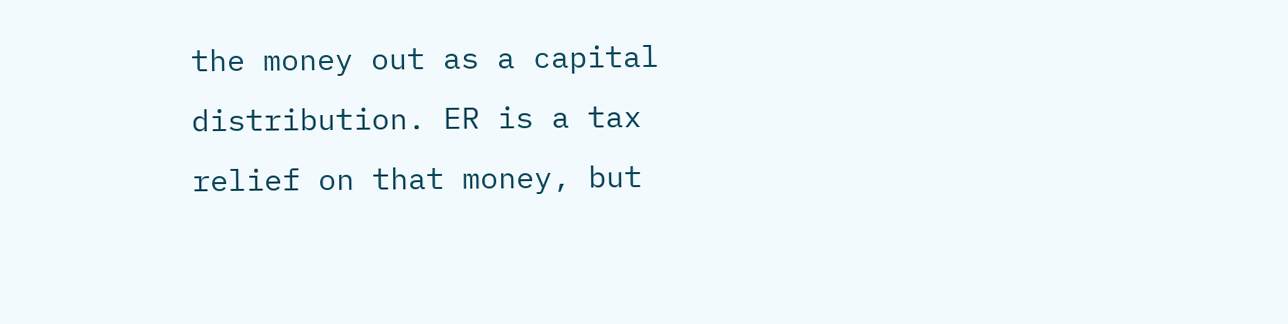the money out as a capital distribution. ER is a tax relief on that money, but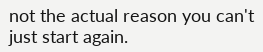not the actual reason you can't just start again.